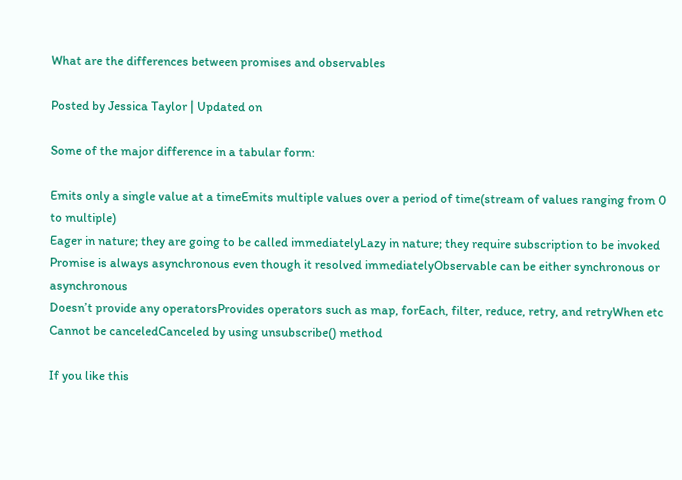What are the differences between promises and observables

Posted by Jessica Taylor | Updated on

Some of the major difference in a tabular form:

Emits only a single value at a timeEmits multiple values over a period of time(stream of values ranging from 0 to multiple)
Eager in nature; they are going to be called immediatelyLazy in nature; they require subscription to be invoked
Promise is always asynchronous even though it resolved immediatelyObservable can be either synchronous or asynchronous
Doesn’t provide any operatorsProvides operators such as map, forEach, filter, reduce, retry, and retryWhen etc
Cannot be canceledCanceled by using unsubscribe() method

If you like this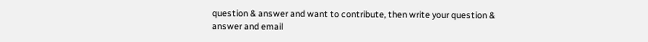question & answer and want to contribute, then write your question & answer and email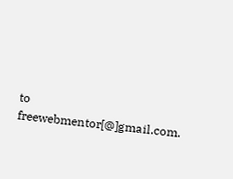to freewebmentor[@]gmail.com.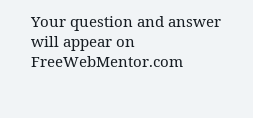Your question and answer will appear on FreeWebMentor.com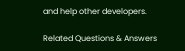and help other developers.

Related Questions & Answers